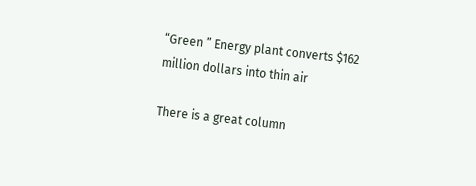“Green ” Energy plant converts $162 million dollars into thin air

There is a great column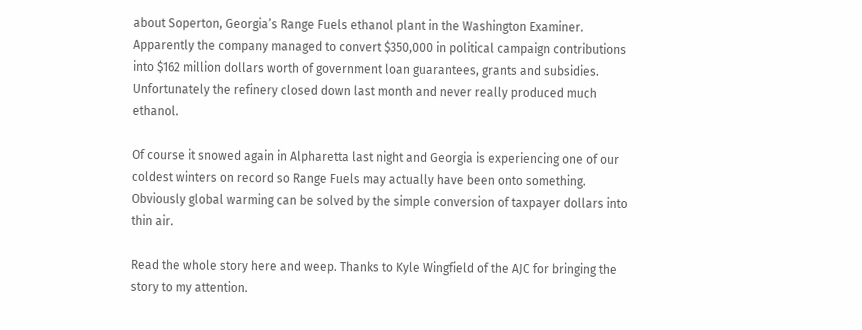about Soperton, Georgia’s Range Fuels ethanol plant in the Washington Examiner. Apparently the company managed to convert $350,000 in political campaign contributions into $162 million dollars worth of government loan guarantees, grants and subsidies. Unfortunately the refinery closed down last month and never really produced much ethanol.

Of course it snowed again in Alpharetta last night and Georgia is experiencing one of our coldest winters on record so Range Fuels may actually have been onto something. Obviously global warming can be solved by the simple conversion of taxpayer dollars into thin air.

Read the whole story here and weep. Thanks to Kyle Wingfield of the AJC for bringing the story to my attention.